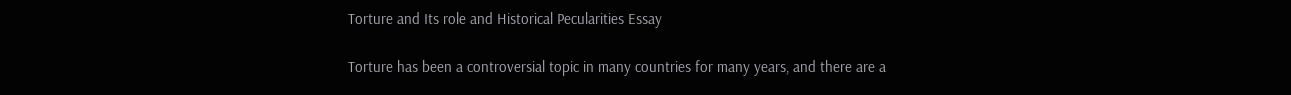Torture and Its role and Historical Pecularities Essay

Torture has been a controversial topic in many countries for many years, and there are a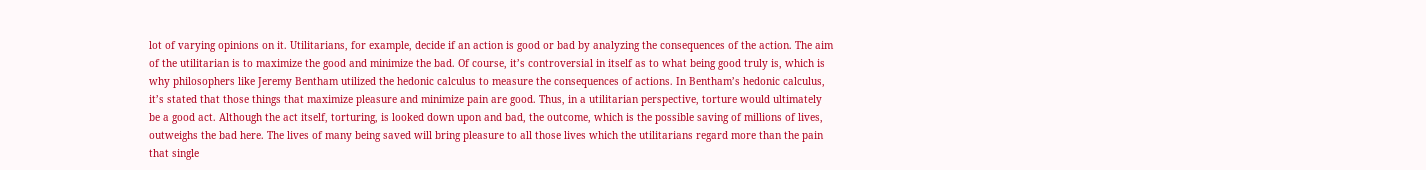lot of varying opinions on it. Utilitarians, for example, decide if an action is good or bad by analyzing the consequences of the action. The aim of the utilitarian is to maximize the good and minimize the bad. Of course, it’s controversial in itself as to what being good truly is, which is why philosophers like Jeremy Bentham utilized the hedonic calculus to measure the consequences of actions. In Bentham’s hedonic calculus, it’s stated that those things that maximize pleasure and minimize pain are good. Thus, in a utilitarian perspective, torture would ultimately be a good act. Although the act itself, torturing, is looked down upon and bad, the outcome, which is the possible saving of millions of lives, outweighs the bad here. The lives of many being saved will bring pleasure to all those lives which the utilitarians regard more than the pain that single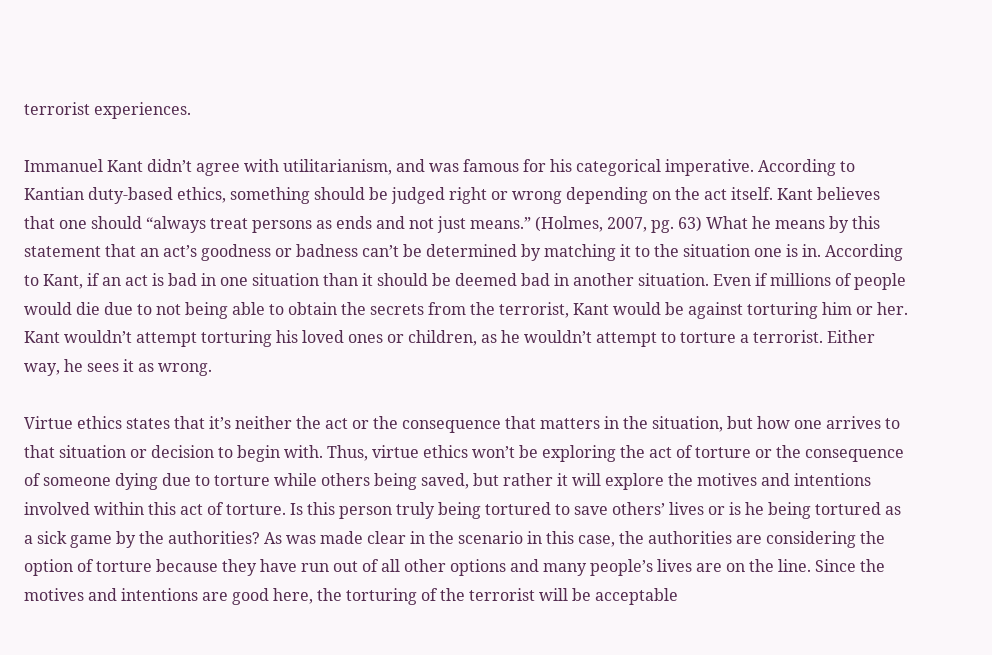terrorist experiences.

Immanuel Kant didn’t agree with utilitarianism, and was famous for his categorical imperative. According to Kantian duty-based ethics, something should be judged right or wrong depending on the act itself. Kant believes that one should “always treat persons as ends and not just means.” (Holmes, 2007, pg. 63) What he means by this statement that an act’s goodness or badness can’t be determined by matching it to the situation one is in. According to Kant, if an act is bad in one situation than it should be deemed bad in another situation. Even if millions of people would die due to not being able to obtain the secrets from the terrorist, Kant would be against torturing him or her. Kant wouldn’t attempt torturing his loved ones or children, as he wouldn’t attempt to torture a terrorist. Either way, he sees it as wrong.

Virtue ethics states that it’s neither the act or the consequence that matters in the situation, but how one arrives to that situation or decision to begin with. Thus, virtue ethics won’t be exploring the act of torture or the consequence of someone dying due to torture while others being saved, but rather it will explore the motives and intentions involved within this act of torture. Is this person truly being tortured to save others’ lives or is he being tortured as a sick game by the authorities? As was made clear in the scenario in this case, the authorities are considering the option of torture because they have run out of all other options and many people’s lives are on the line. Since the motives and intentions are good here, the torturing of the terrorist will be acceptable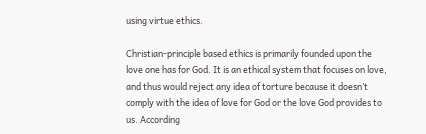using virtue ethics.

Christian-principle based ethics is primarily founded upon the love one has for God. It is an ethical system that focuses on love, and thus would reject any idea of torture because it doesn’t comply with the idea of love for God or the love God provides to us. According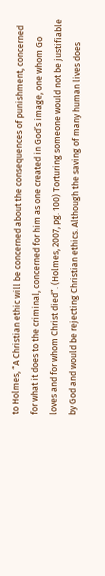to Holmes, “A Christian ethic will be concerned about the consequences of punishment, concerned for what it does to the criminal, concerned for him as one created in God’s image, one whom Go loves and for whom Christ died”. (Holmes, 2007, pg. 100) Torturing someone would not be justifiable by God and would be rejecting Christian ethics. Although the saving of many human lives does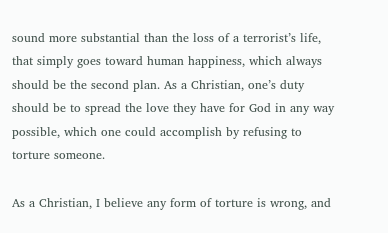sound more substantial than the loss of a terrorist’s life, that simply goes toward human happiness, which always should be the second plan. As a Christian, one’s duty should be to spread the love they have for God in any way possible, which one could accomplish by refusing to torture someone.

As a Christian, I believe any form of torture is wrong, and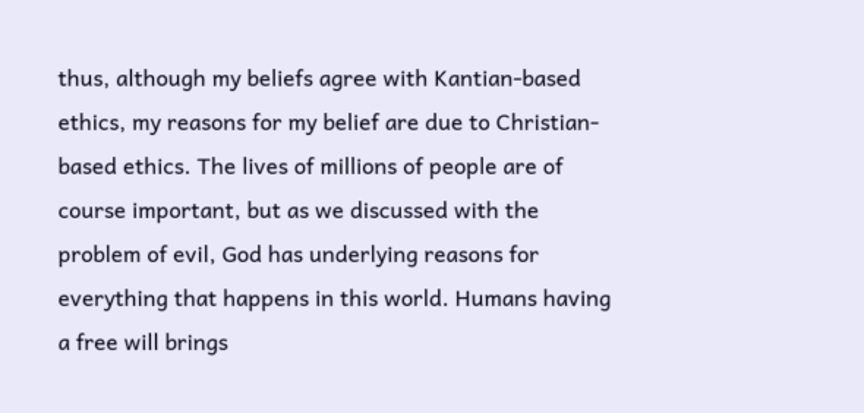thus, although my beliefs agree with Kantian-based ethics, my reasons for my belief are due to Christian-based ethics. The lives of millions of people are of course important, but as we discussed with the problem of evil, God has underlying reasons for everything that happens in this world. Humans having a free will brings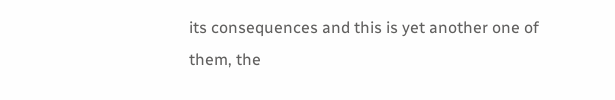its consequences and this is yet another one of them, the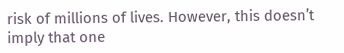risk of millions of lives. However, this doesn’t imply that one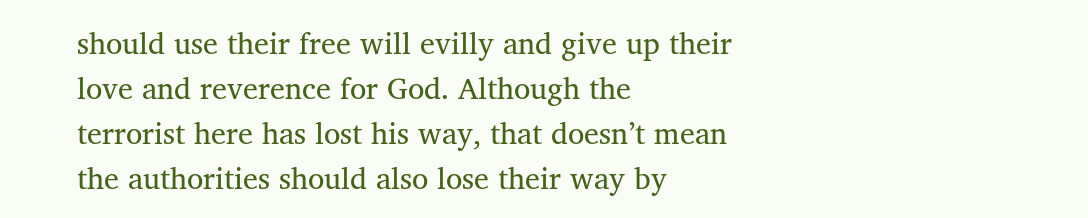should use their free will evilly and give up their love and reverence for God. Although the terrorist here has lost his way, that doesn’t mean the authorities should also lose their way by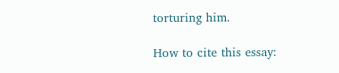torturing him.

How to cite this essay: